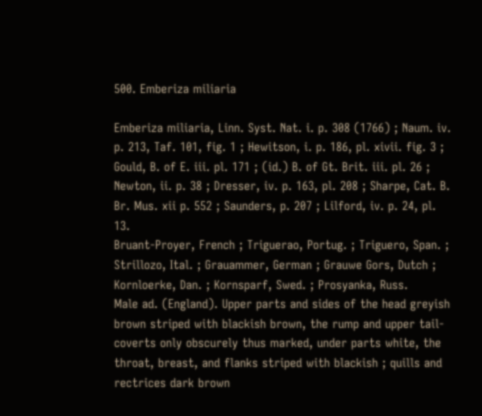500. Emberiza miliaria

Emberiza miliaria, Linn. Syst. Nat. i. p. 308 (1766) ; Naum. iv. p. 213, Taf. 101, fig. 1 ; Hewitson, i. p. 186, pl. xivii. fig. 3 ; Gould, B. of E. iii. pl. 171 ; (id.) B. of Gt. Brit. iii. pl. 26 ; Newton, ii. p. 38 ; Dresser, iv. p. 163, pl. 208 ; Sharpe, Cat. B. Br. Mus. xii p. 552 ; Saunders, p. 207 ; Lilford, iv. p. 24, pl. 13.
Bruant-Proyer, French ; Triguerao, Portug. ; Triguero, Span. ; Strillozo, Ital. ; Grauammer, German ; Grauwe Gors, Dutch ; Kornloerke, Dan. ; Kornsparf, Swed. ; Prosyanka, Russ.
Male ad. (England). Upper parts and sides of the head greyish brown striped with blackish brown, the rump and upper tail-coverts only obscurely thus marked, under parts white, the throat, breast, and flanks striped with blackish ; quills and rectrices dark brown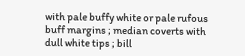with pale buffy white or pale rufous buff margins ; median coverts with dull white tips ; bill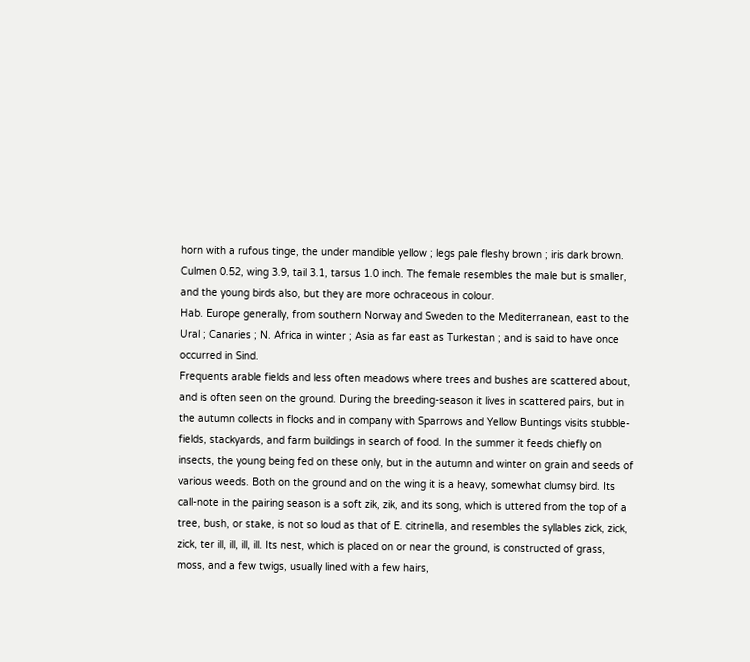horn with a rufous tinge, the under mandible yellow ; legs pale fleshy brown ; iris dark brown. Culmen 0.52, wing 3.9, tail 3.1, tarsus 1.0 inch. The female resembles the male but is smaller, and the young birds also, but they are more ochraceous in colour.
Hab. Europe generally, from southern Norway and Sweden to the Mediterranean, east to the Ural ; Canaries ; N. Africa in winter ; Asia as far east as Turkestan ; and is said to have once occurred in Sind.
Frequents arable fields and less often meadows where trees and bushes are scattered about, and is often seen on the ground. During the breeding-season it lives in scattered pairs, but in the autumn collects in flocks and in company with Sparrows and Yellow Buntings visits stubble-fields, stackyards, and farm buildings in search of food. In the summer it feeds chiefly on insects, the young being fed on these only, but in the autumn and winter on grain and seeds of various weeds. Both on the ground and on the wing it is a heavy, somewhat clumsy bird. Its call-note in the pairing season is a soft zik, zik, and its song, which is uttered from the top of a tree, bush, or stake, is not so loud as that of E. citrinella, and resembles the syllables zick, zick, zick, ter ill, ill, ill, ill. Its nest, which is placed on or near the ground, is constructed of grass, moss, and a few twigs, usually lined with a few hairs,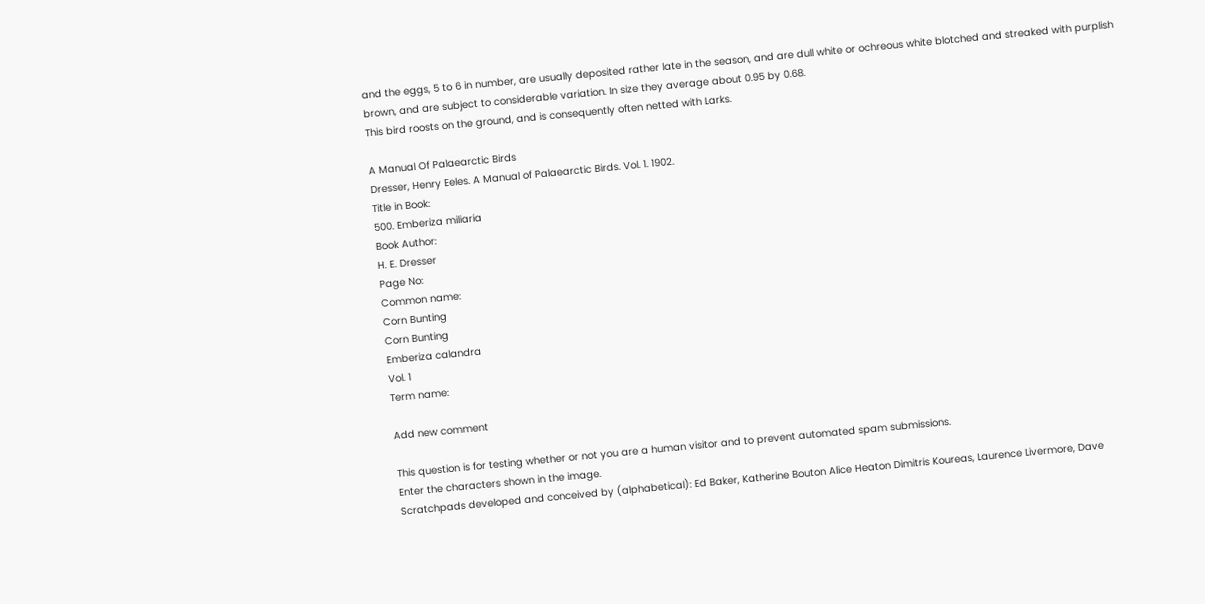and the eggs, 5 to 6 in number, are usually deposited rather late in the season, and are dull white or ochreous white blotched and streaked with purplish brown, and are subject to considerable variation. In size they average about 0.95 by 0.68.
This bird roosts on the ground, and is consequently often netted with Larks.

A Manual Of Palaearctic Birds
Dresser, Henry Eeles. A Manual of Palaearctic Birds. Vol. 1. 1902.
Title in Book:
500. Emberiza miliaria
Book Author:
H. E. Dresser
Page No:
Common name:
Corn Bunting
Corn Bunting
Emberiza calandra
Vol. 1
Term name:

Add new comment

This question is for testing whether or not you are a human visitor and to prevent automated spam submissions.
Enter the characters shown in the image.
Scratchpads developed and conceived by (alphabetical): Ed Baker, Katherine Bouton Alice Heaton Dimitris Koureas, Laurence Livermore, Dave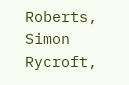Roberts, Simon Rycroft,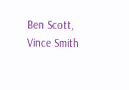Ben Scott, Vince Smith